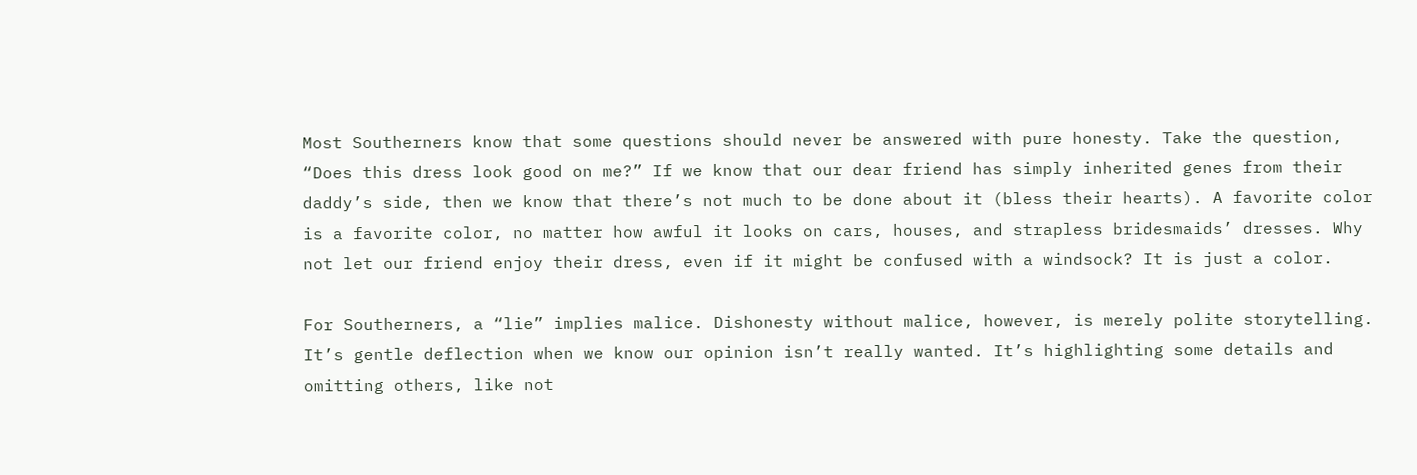Most Southerners know that some questions should never be answered with pure honesty. Take the question, “Does this dress look good on me?” If we know that our dear friend has simply inherited genes from their daddy’s side, then we know that there’s not much to be done about it (bless their hearts). A favorite color is a favorite color, no matter how awful it looks on cars, houses, and strapless bridesmaids’ dresses. Why not let our friend enjoy their dress, even if it might be confused with a windsock? It is just a color.

For Southerners, a “lie” implies malice. Dishonesty without malice, however, is merely polite storytelling. It’s gentle deflection when we know our opinion isn’t really wanted. It’s highlighting some details and omitting others, like not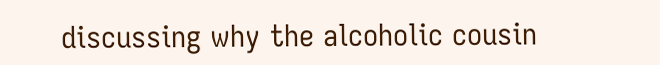discussing why the alcoholic cousin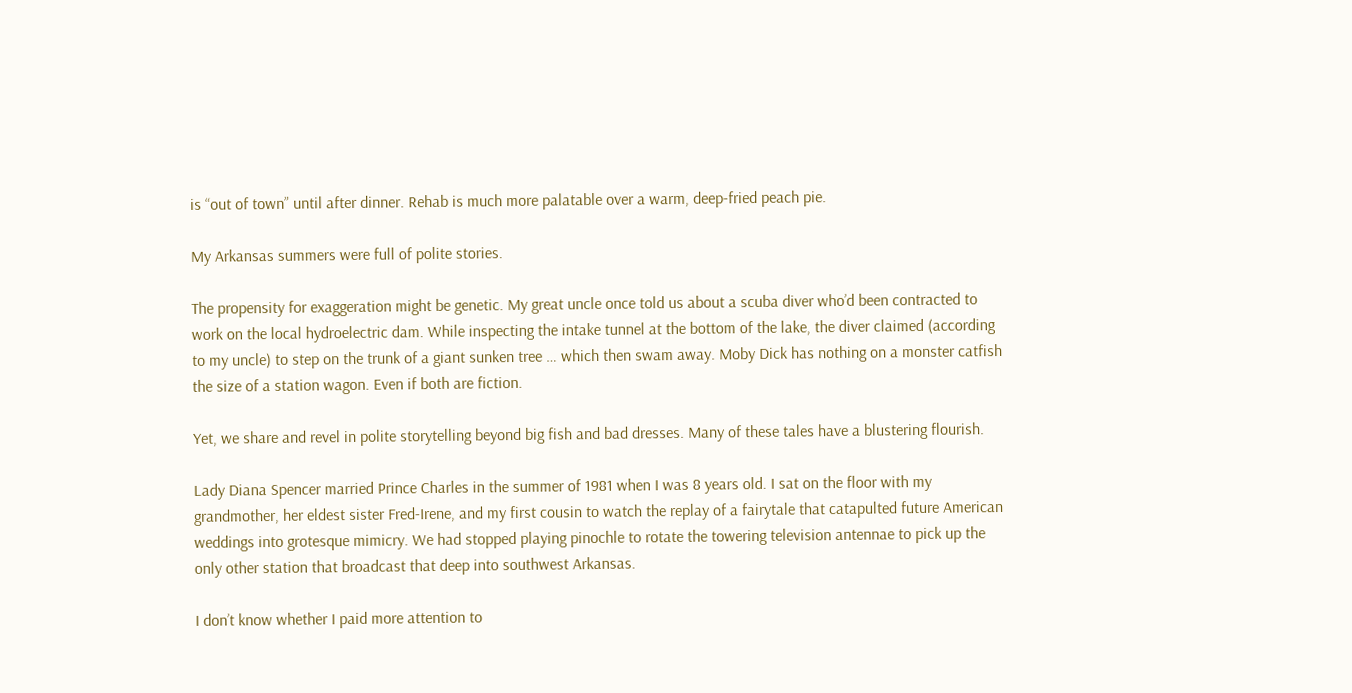is “out of town” until after dinner. Rehab is much more palatable over a warm, deep-fried peach pie.

My Arkansas summers were full of polite stories.

The propensity for exaggeration might be genetic. My great uncle once told us about a scuba diver who’d been contracted to work on the local hydroelectric dam. While inspecting the intake tunnel at the bottom of the lake, the diver claimed (according to my uncle) to step on the trunk of a giant sunken tree … which then swam away. Moby Dick has nothing on a monster catfish the size of a station wagon. Even if both are fiction.

Yet, we share and revel in polite storytelling beyond big fish and bad dresses. Many of these tales have a blustering flourish.

Lady Diana Spencer married Prince Charles in the summer of 1981 when I was 8 years old. I sat on the floor with my grandmother, her eldest sister Fred-Irene, and my first cousin to watch the replay of a fairytale that catapulted future American weddings into grotesque mimicry. We had stopped playing pinochle to rotate the towering television antennae to pick up the only other station that broadcast that deep into southwest Arkansas.

I don’t know whether I paid more attention to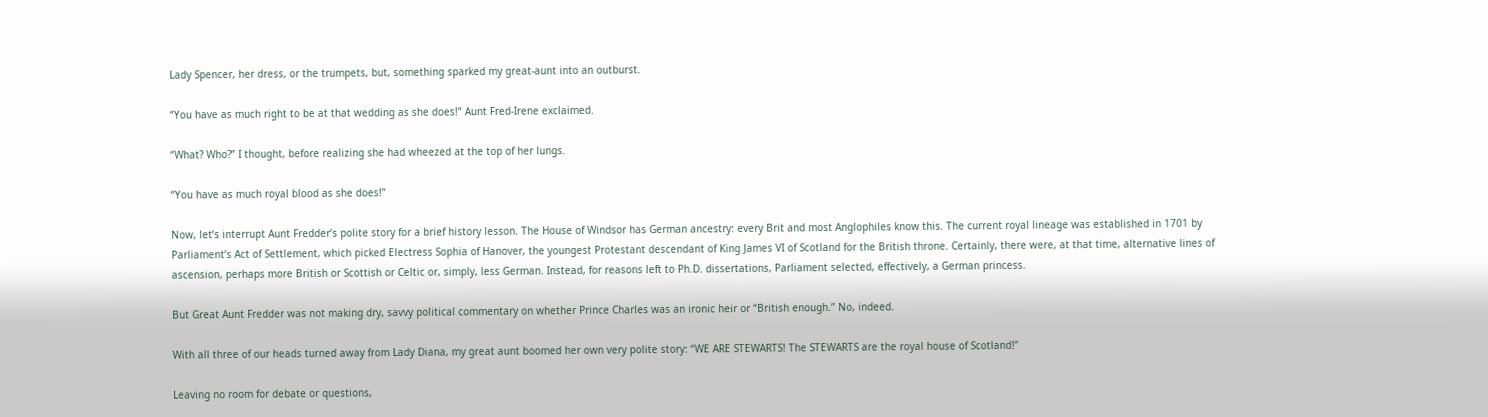Lady Spencer, her dress, or the trumpets, but, something sparked my great-aunt into an outburst.

“You have as much right to be at that wedding as she does!” Aunt Fred-Irene exclaimed.

“What? Who?” I thought, before realizing she had wheezed at the top of her lungs.

“You have as much royal blood as she does!”

Now, let’s interrupt Aunt Fredder’s polite story for a brief history lesson. The House of Windsor has German ancestry: every Brit and most Anglophiles know this. The current royal lineage was established in 1701 by Parliament’s Act of Settlement, which picked Electress Sophia of Hanover, the youngest Protestant descendant of King James VI of Scotland for the British throne. Certainly, there were, at that time, alternative lines of ascension, perhaps more British or Scottish or Celtic or, simply, less German. Instead, for reasons left to Ph.D. dissertations, Parliament selected, effectively, a German princess.

But Great Aunt Fredder was not making dry, savvy political commentary on whether Prince Charles was an ironic heir or “British enough.” No, indeed.

With all three of our heads turned away from Lady Diana, my great aunt boomed her own very polite story: “WE ARE STEWARTS! The STEWARTS are the royal house of Scotland!”

Leaving no room for debate or questions,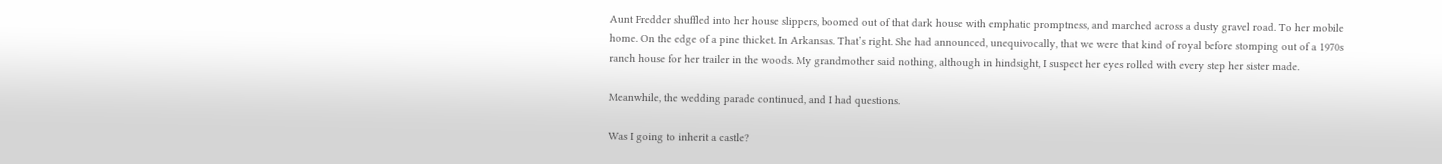Aunt Fredder shuffled into her house slippers, boomed out of that dark house with emphatic promptness, and marched across a dusty gravel road. To her mobile home. On the edge of a pine thicket. In Arkansas. That’s right. She had announced, unequivocally, that we were that kind of royal before stomping out of a 1970s ranch house for her trailer in the woods. My grandmother said nothing, although in hindsight, I suspect her eyes rolled with every step her sister made.

Meanwhile, the wedding parade continued, and I had questions.

Was I going to inherit a castle?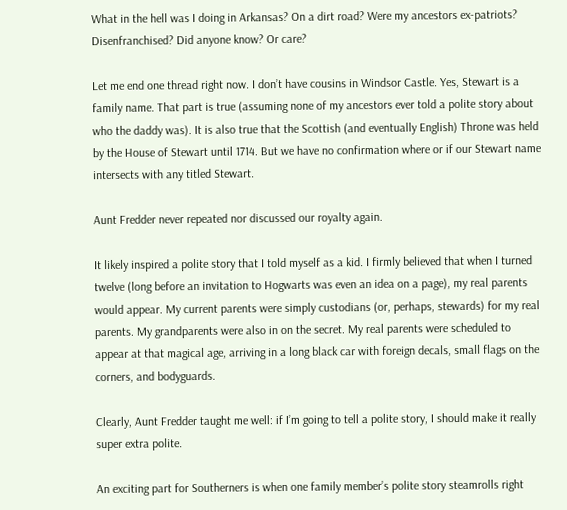What in the hell was I doing in Arkansas? On a dirt road? Were my ancestors ex-patriots? Disenfranchised? Did anyone know? Or care?

Let me end one thread right now. I don’t have cousins in Windsor Castle. Yes, Stewart is a family name. That part is true (assuming none of my ancestors ever told a polite story about who the daddy was). It is also true that the Scottish (and eventually English) Throne was held by the House of Stewart until 1714. But we have no confirmation where or if our Stewart name intersects with any titled Stewart.

Aunt Fredder never repeated nor discussed our royalty again.

It likely inspired a polite story that I told myself as a kid. I firmly believed that when I turned twelve (long before an invitation to Hogwarts was even an idea on a page), my real parents would appear. My current parents were simply custodians (or, perhaps, stewards) for my real parents. My grandparents were also in on the secret. My real parents were scheduled to appear at that magical age, arriving in a long black car with foreign decals, small flags on the corners, and bodyguards.

Clearly, Aunt Fredder taught me well: if I’m going to tell a polite story, I should make it really super extra polite.

An exciting part for Southerners is when one family member’s polite story steamrolls right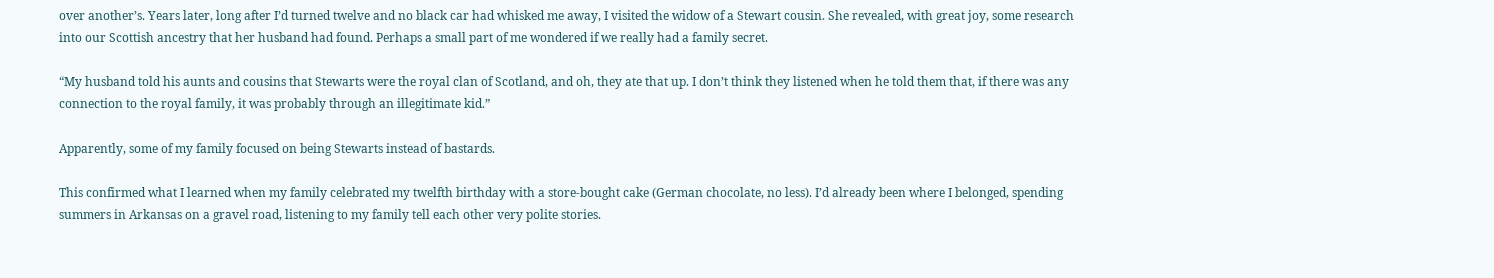over another’s. Years later, long after I’d turned twelve and no black car had whisked me away, I visited the widow of a Stewart cousin. She revealed, with great joy, some research into our Scottish ancestry that her husband had found. Perhaps a small part of me wondered if we really had a family secret.

“My husband told his aunts and cousins that Stewarts were the royal clan of Scotland, and oh, they ate that up. I don’t think they listened when he told them that, if there was any connection to the royal family, it was probably through an illegitimate kid.”

Apparently, some of my family focused on being Stewarts instead of bastards.

This confirmed what I learned when my family celebrated my twelfth birthday with a store-bought cake (German chocolate, no less). I’d already been where I belonged, spending summers in Arkansas on a gravel road, listening to my family tell each other very polite stories.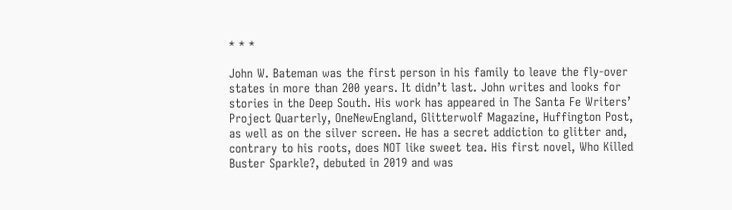* * *

John W. Bateman was the first person in his family to leave the fly-over states in more than 200 years. It didn’t last. John writes and looks for stories in the Deep South. His work has appeared in The Santa Fe Writers’ Project Quarterly, OneNewEngland, Glitterwolf Magazine, Huffington Post, as well as on the silver screen. He has a secret addiction to glitter and, contrary to his roots, does NOT like sweet tea. His first novel, Who Killed Buster Sparkle?, debuted in 2019 and was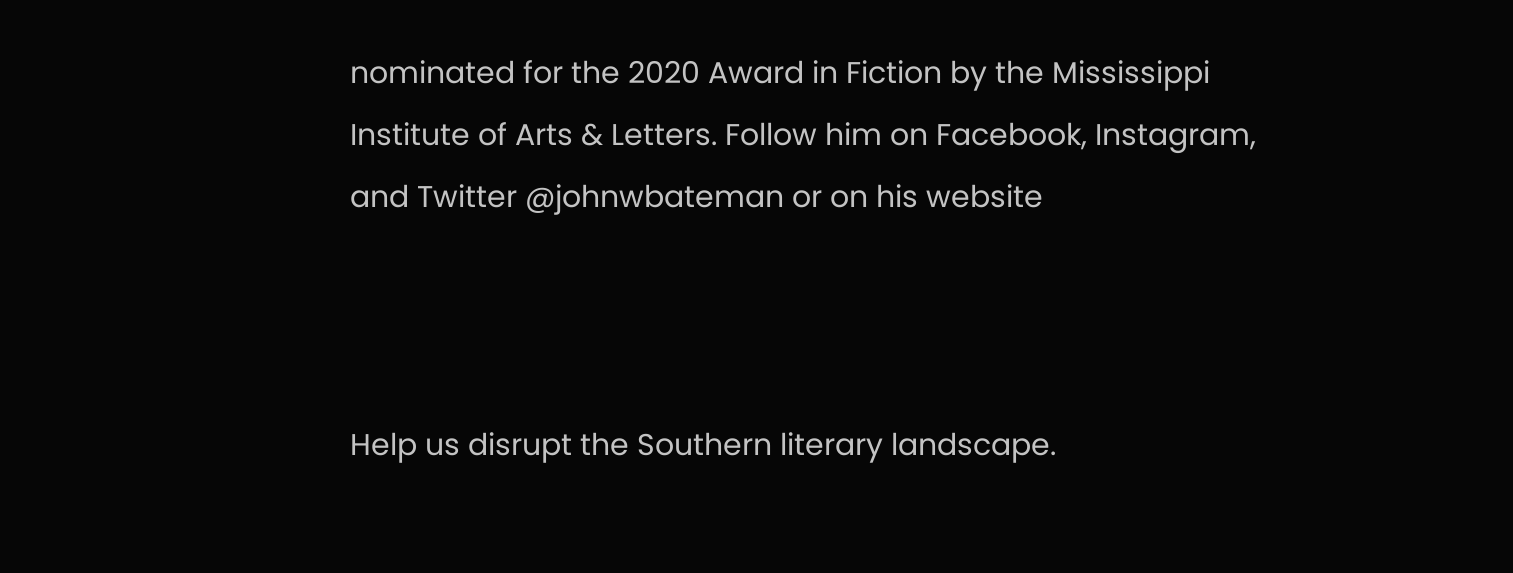nominated for the 2020 Award in Fiction by the Mississippi Institute of Arts & Letters. Follow him on Facebook, Instagram, and Twitter @johnwbateman or on his website



Help us disrupt the Southern literary landscape.